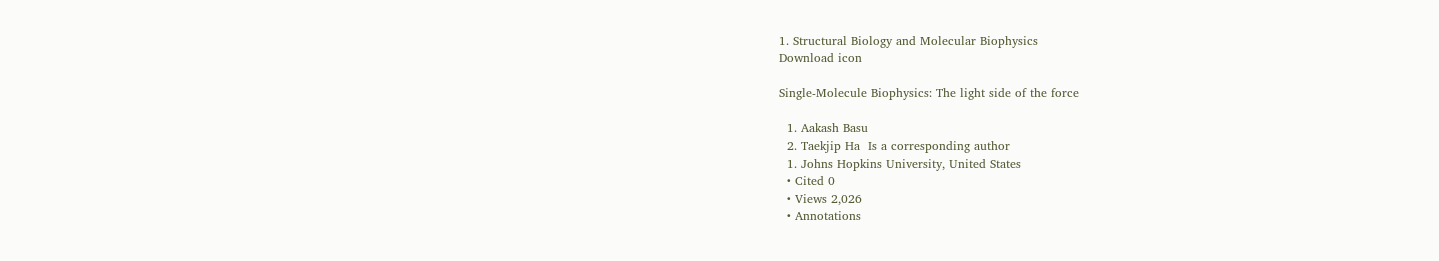1. Structural Biology and Molecular Biophysics
Download icon

Single-Molecule Biophysics: The light side of the force

  1. Aakash Basu
  2. Taekjip Ha  Is a corresponding author
  1. Johns Hopkins University, United States
  • Cited 0
  • Views 2,026
  • Annotations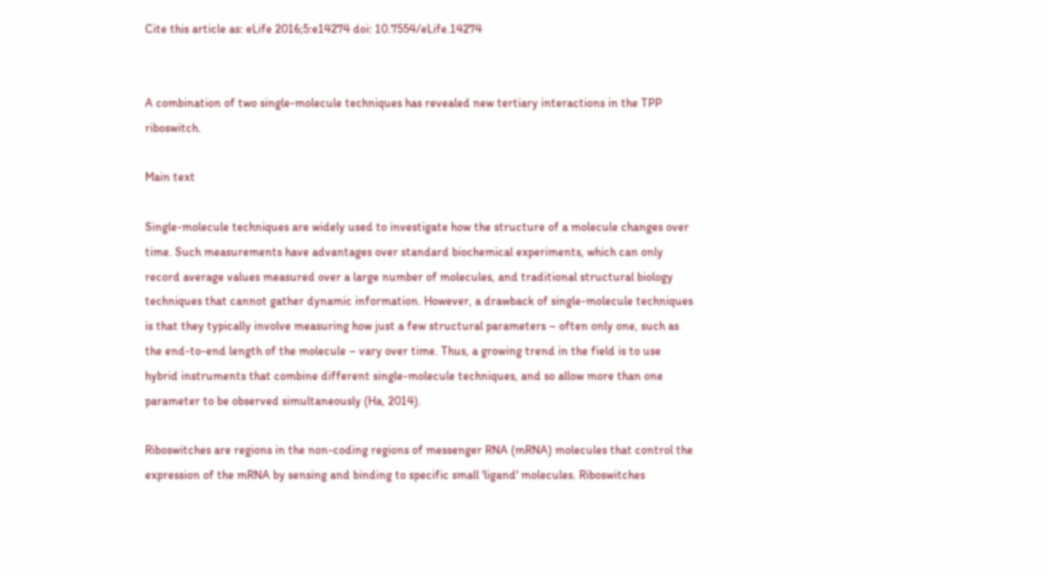Cite this article as: eLife 2016;5:e14274 doi: 10.7554/eLife.14274


A combination of two single-molecule techniques has revealed new tertiary interactions in the TPP riboswitch.

Main text

Single-molecule techniques are widely used to investigate how the structure of a molecule changes over time. Such measurements have advantages over standard biochemical experiments, which can only record average values measured over a large number of molecules, and traditional structural biology techniques that cannot gather dynamic information. However, a drawback of single-molecule techniques is that they typically involve measuring how just a few structural parameters – often only one, such as the end-to-end length of the molecule – vary over time. Thus, a growing trend in the field is to use hybrid instruments that combine different single-molecule techniques, and so allow more than one parameter to be observed simultaneously (Ha, 2014).

Riboswitches are regions in the non-coding regions of messenger RNA (mRNA) molecules that control the expression of the mRNA by sensing and binding to specific small 'ligand' molecules. Riboswitches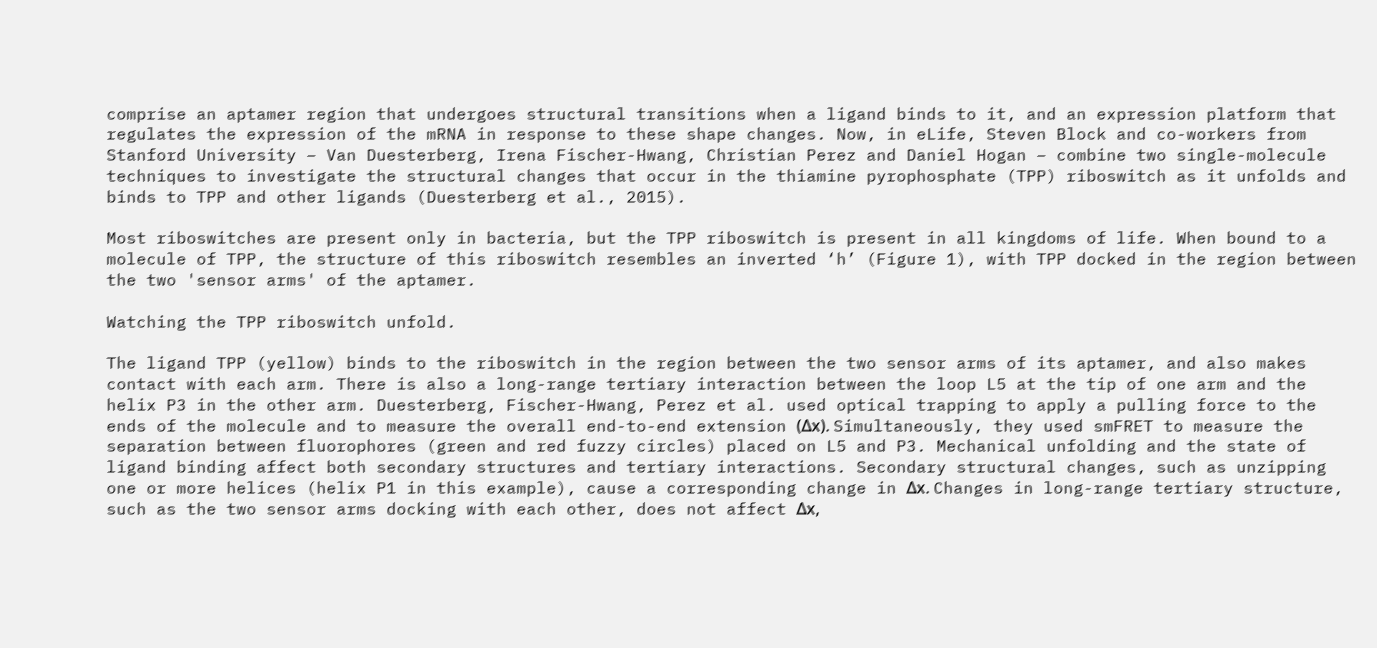comprise an aptamer region that undergoes structural transitions when a ligand binds to it, and an expression platform that regulates the expression of the mRNA in response to these shape changes. Now, in eLife, Steven Block and co-workers from Stanford University – Van Duesterberg, Irena Fischer-Hwang, Christian Perez and Daniel Hogan – combine two single-molecule techniques to investigate the structural changes that occur in the thiamine pyrophosphate (TPP) riboswitch as it unfolds and binds to TPP and other ligands (Duesterberg et al., 2015).

Most riboswitches are present only in bacteria, but the TPP riboswitch is present in all kingdoms of life. When bound to a molecule of TPP, the structure of this riboswitch resembles an inverted ‘h’ (Figure 1), with TPP docked in the region between the two 'sensor arms' of the aptamer.

Watching the TPP riboswitch unfold.

The ligand TPP (yellow) binds to the riboswitch in the region between the two sensor arms of its aptamer, and also makes contact with each arm. There is also a long-range tertiary interaction between the loop L5 at the tip of one arm and the helix P3 in the other arm. Duesterberg, Fischer-Hwang, Perez et al. used optical trapping to apply a pulling force to the ends of the molecule and to measure the overall end-to-end extension (Δx). Simultaneously, they used smFRET to measure the separation between fluorophores (green and red fuzzy circles) placed on L5 and P3. Mechanical unfolding and the state of ligand binding affect both secondary structures and tertiary interactions. Secondary structural changes, such as unzipping one or more helices (helix P1 in this example), cause a corresponding change in Δx. Changes in long-range tertiary structure, such as the two sensor arms docking with each other, does not affect Δx,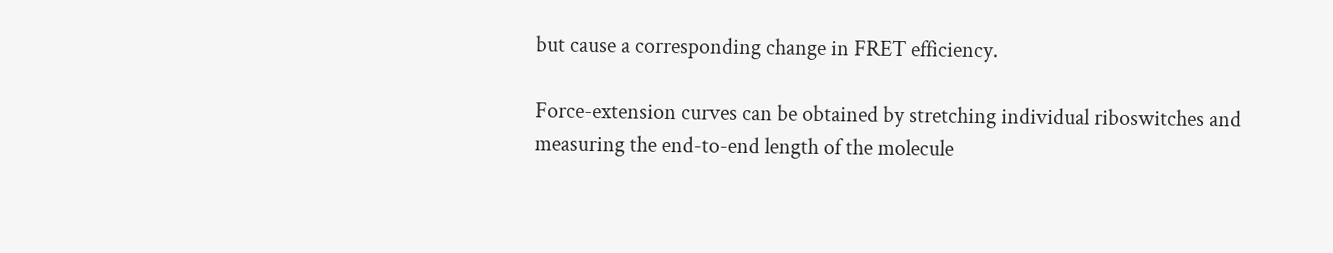but cause a corresponding change in FRET efficiency.

Force-extension curves can be obtained by stretching individual riboswitches and measuring the end-to-end length of the molecule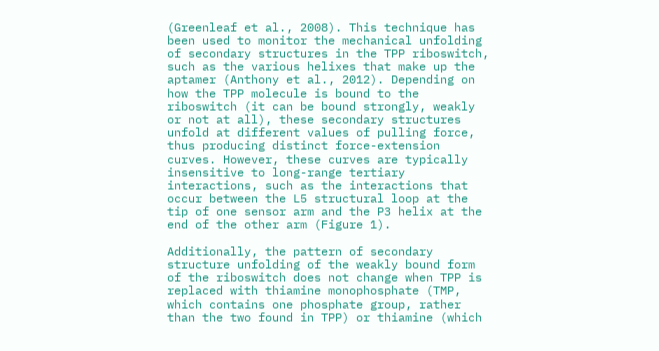(Greenleaf et al., 2008). This technique has been used to monitor the mechanical unfolding of secondary structures in the TPP riboswitch, such as the various helixes that make up the aptamer (Anthony et al., 2012). Depending on how the TPP molecule is bound to the riboswitch (it can be bound strongly, weakly or not at all), these secondary structures unfold at different values of pulling force, thus producing distinct force-extension curves. However, these curves are typically insensitive to long-range tertiary interactions, such as the interactions that occur between the L5 structural loop at the tip of one sensor arm and the P3 helix at the end of the other arm (Figure 1).

Additionally, the pattern of secondary structure unfolding of the weakly bound form of the riboswitch does not change when TPP is replaced with thiamine monophosphate (TMP, which contains one phosphate group, rather than the two found in TPP) or thiamine (which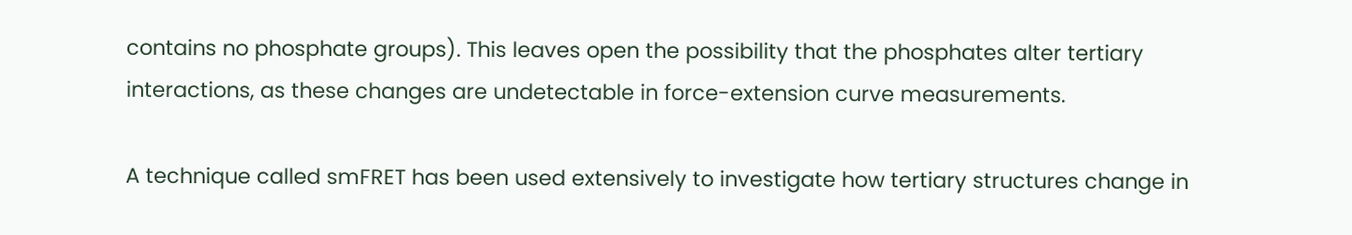contains no phosphate groups). This leaves open the possibility that the phosphates alter tertiary interactions, as these changes are undetectable in force-extension curve measurements.

A technique called smFRET has been used extensively to investigate how tertiary structures change in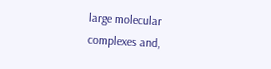large molecular complexes and,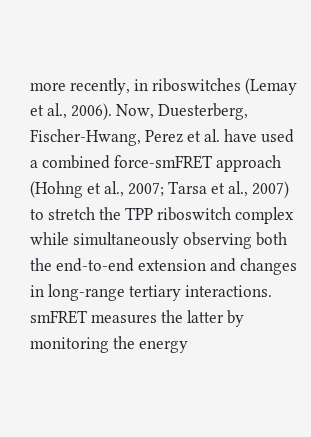more recently, in riboswitches (Lemay et al., 2006). Now, Duesterberg, Fischer-Hwang, Perez et al. have used a combined force-smFRET approach (Hohng et al., 2007; Tarsa et al., 2007) to stretch the TPP riboswitch complex while simultaneously observing both the end-to-end extension and changes in long-range tertiary interactions. smFRET measures the latter by monitoring the energy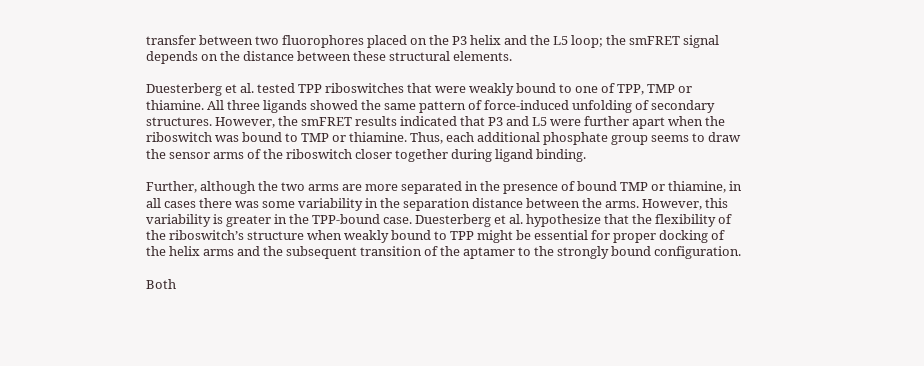transfer between two fluorophores placed on the P3 helix and the L5 loop; the smFRET signal depends on the distance between these structural elements.

Duesterberg et al. tested TPP riboswitches that were weakly bound to one of TPP, TMP or thiamine. All three ligands showed the same pattern of force-induced unfolding of secondary structures. However, the smFRET results indicated that P3 and L5 were further apart when the riboswitch was bound to TMP or thiamine. Thus, each additional phosphate group seems to draw the sensor arms of the riboswitch closer together during ligand binding.

Further, although the two arms are more separated in the presence of bound TMP or thiamine, in all cases there was some variability in the separation distance between the arms. However, this variability is greater in the TPP-bound case. Duesterberg et al. hypothesize that the flexibility of the riboswitch’s structure when weakly bound to TPP might be essential for proper docking of the helix arms and the subsequent transition of the aptamer to the strongly bound configuration.

Both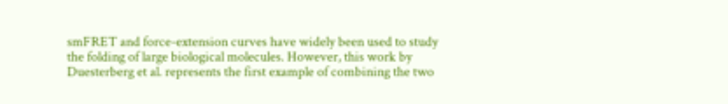smFRET and force-extension curves have widely been used to study the folding of large biological molecules. However, this work by Duesterberg et al. represents the first example of combining the two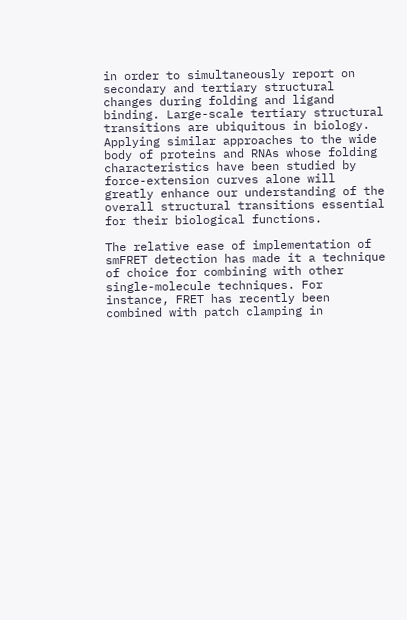in order to simultaneously report on secondary and tertiary structural changes during folding and ligand binding. Large-scale tertiary structural transitions are ubiquitous in biology. Applying similar approaches to the wide body of proteins and RNAs whose folding characteristics have been studied by force-extension curves alone will greatly enhance our understanding of the overall structural transitions essential for their biological functions.

The relative ease of implementation of smFRET detection has made it a technique of choice for combining with other single-molecule techniques. For instance, FRET has recently been combined with patch clamping in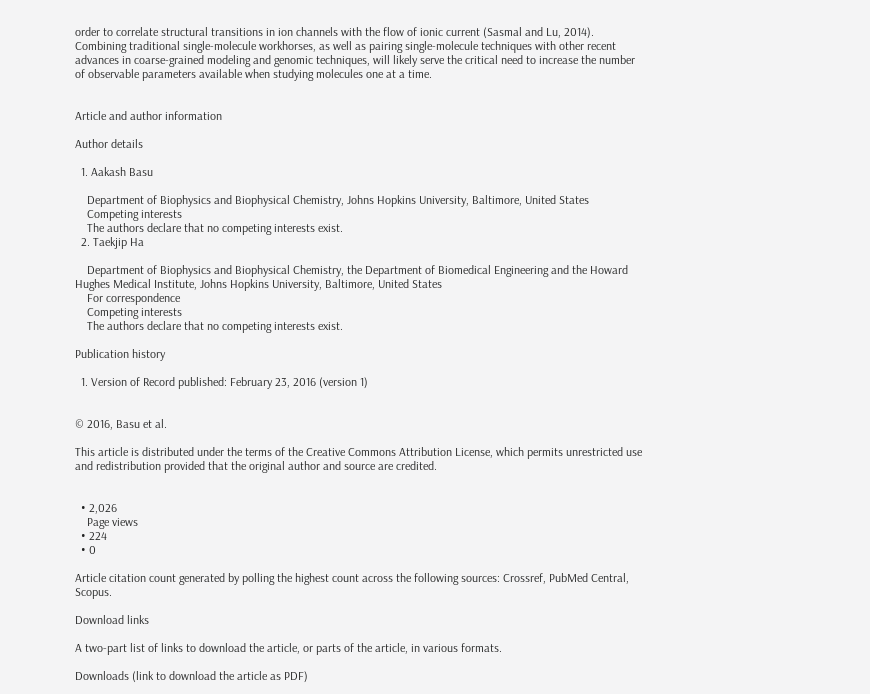order to correlate structural transitions in ion channels with the flow of ionic current (Sasmal and Lu, 2014). Combining traditional single-molecule workhorses, as well as pairing single-molecule techniques with other recent advances in coarse-grained modeling and genomic techniques, will likely serve the critical need to increase the number of observable parameters available when studying molecules one at a time.


Article and author information

Author details

  1. Aakash Basu

    Department of Biophysics and Biophysical Chemistry, Johns Hopkins University, Baltimore, United States
    Competing interests
    The authors declare that no competing interests exist.
  2. Taekjip Ha

    Department of Biophysics and Biophysical Chemistry, the Department of Biomedical Engineering and the Howard Hughes Medical Institute, Johns Hopkins University, Baltimore, United States
    For correspondence
    Competing interests
    The authors declare that no competing interests exist.

Publication history

  1. Version of Record published: February 23, 2016 (version 1)


© 2016, Basu et al.

This article is distributed under the terms of the Creative Commons Attribution License, which permits unrestricted use and redistribution provided that the original author and source are credited.


  • 2,026
    Page views
  • 224
  • 0

Article citation count generated by polling the highest count across the following sources: Crossref, PubMed Central, Scopus.

Download links

A two-part list of links to download the article, or parts of the article, in various formats.

Downloads (link to download the article as PDF)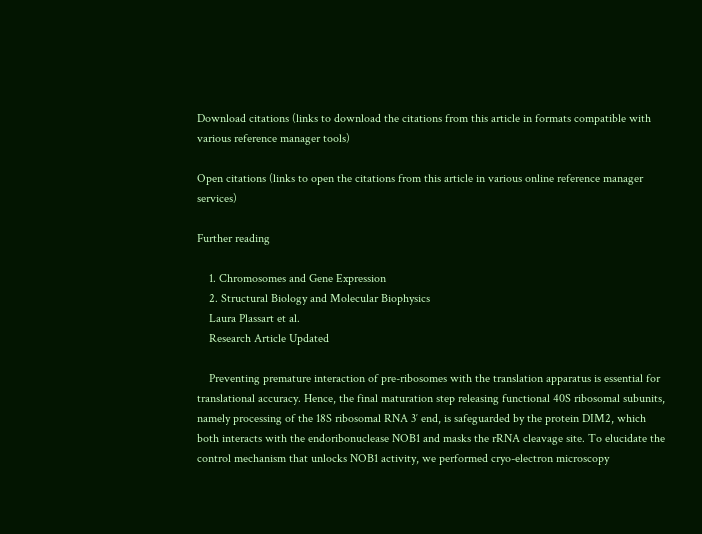Download citations (links to download the citations from this article in formats compatible with various reference manager tools)

Open citations (links to open the citations from this article in various online reference manager services)

Further reading

    1. Chromosomes and Gene Expression
    2. Structural Biology and Molecular Biophysics
    Laura Plassart et al.
    Research Article Updated

    Preventing premature interaction of pre-ribosomes with the translation apparatus is essential for translational accuracy. Hence, the final maturation step releasing functional 40S ribosomal subunits, namely processing of the 18S ribosomal RNA 3′ end, is safeguarded by the protein DIM2, which both interacts with the endoribonuclease NOB1 and masks the rRNA cleavage site. To elucidate the control mechanism that unlocks NOB1 activity, we performed cryo-electron microscopy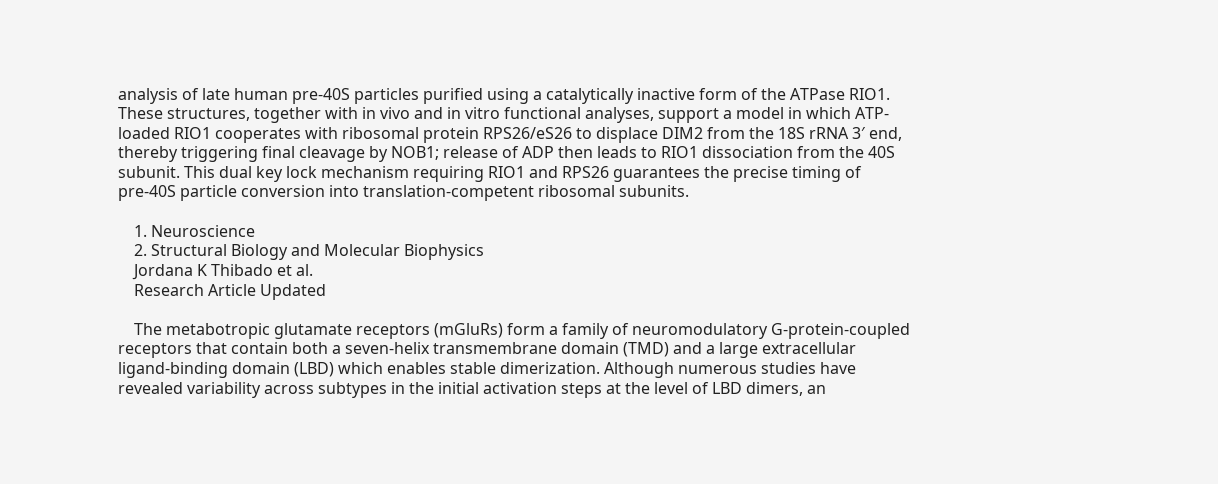analysis of late human pre-40S particles purified using a catalytically inactive form of the ATPase RIO1. These structures, together with in vivo and in vitro functional analyses, support a model in which ATP-loaded RIO1 cooperates with ribosomal protein RPS26/eS26 to displace DIM2 from the 18S rRNA 3′ end, thereby triggering final cleavage by NOB1; release of ADP then leads to RIO1 dissociation from the 40S subunit. This dual key lock mechanism requiring RIO1 and RPS26 guarantees the precise timing of pre-40S particle conversion into translation-competent ribosomal subunits.

    1. Neuroscience
    2. Structural Biology and Molecular Biophysics
    Jordana K Thibado et al.
    Research Article Updated

    The metabotropic glutamate receptors (mGluRs) form a family of neuromodulatory G-protein-coupled receptors that contain both a seven-helix transmembrane domain (TMD) and a large extracellular ligand-binding domain (LBD) which enables stable dimerization. Although numerous studies have revealed variability across subtypes in the initial activation steps at the level of LBD dimers, an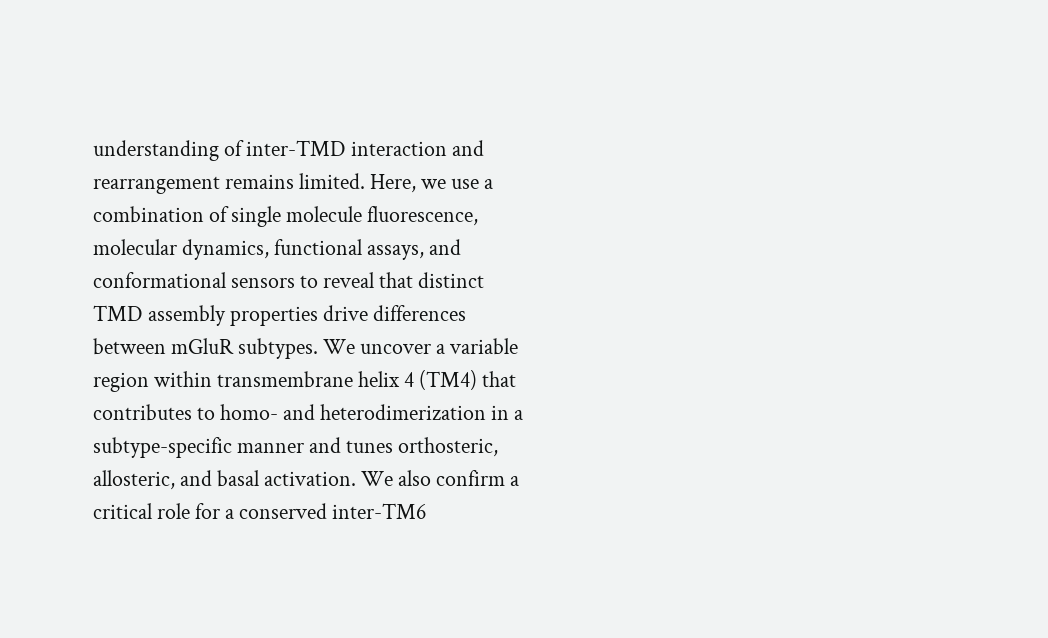understanding of inter-TMD interaction and rearrangement remains limited. Here, we use a combination of single molecule fluorescence, molecular dynamics, functional assays, and conformational sensors to reveal that distinct TMD assembly properties drive differences between mGluR subtypes. We uncover a variable region within transmembrane helix 4 (TM4) that contributes to homo- and heterodimerization in a subtype-specific manner and tunes orthosteric, allosteric, and basal activation. We also confirm a critical role for a conserved inter-TM6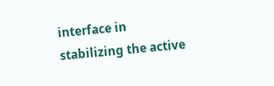interface in stabilizing the active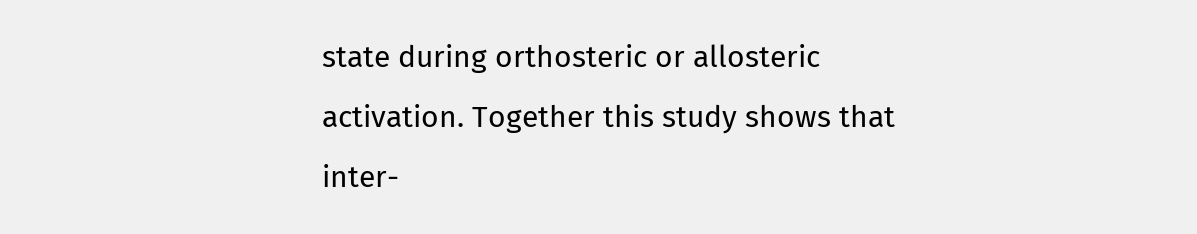state during orthosteric or allosteric activation. Together this study shows that inter-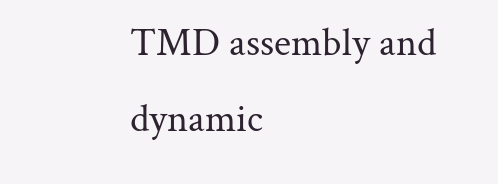TMD assembly and dynamic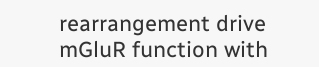rearrangement drive mGluR function with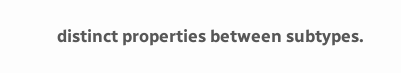distinct properties between subtypes.